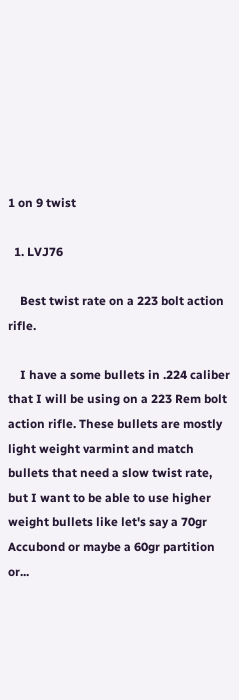1 on 9 twist

  1. LVJ76

    Best twist rate on a 223 bolt action rifle.

    I have a some bullets in .224 caliber that I will be using on a 223 Rem bolt action rifle. These bullets are mostly light weight varmint and match bullets that need a slow twist rate, but I want to be able to use higher weight bullets like let's say a 70gr Accubond or maybe a 60gr partition or...